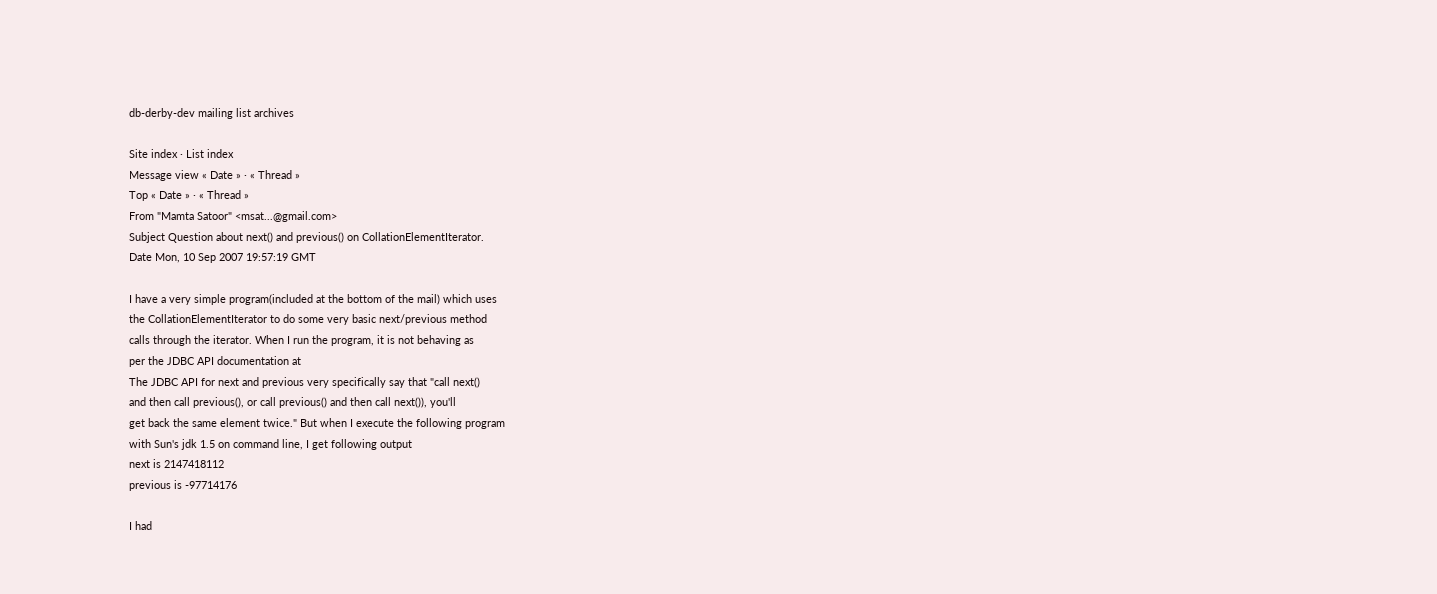db-derby-dev mailing list archives

Site index · List index
Message view « Date » · « Thread »
Top « Date » · « Thread »
From "Mamta Satoor" <msat...@gmail.com>
Subject Question about next() and previous() on CollationElementIterator.
Date Mon, 10 Sep 2007 19:57:19 GMT

I have a very simple program(included at the bottom of the mail) which uses
the CollationElementIterator to do some very basic next/previous method
calls through the iterator. When I run the program, it is not behaving as
per the JDBC API documentation at
The JDBC API for next and previous very specifically say that "call next()
and then call previous(), or call previous() and then call next()), you'll
get back the same element twice." But when I execute the following program
with Sun's jdk 1.5 on command line, I get following output
next is 2147418112
previous is -97714176

I had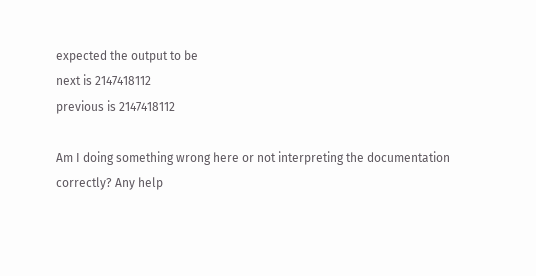expected the output to be
next is 2147418112
previous is 2147418112

Am I doing something wrong here or not interpreting the documentation
correctly? Any help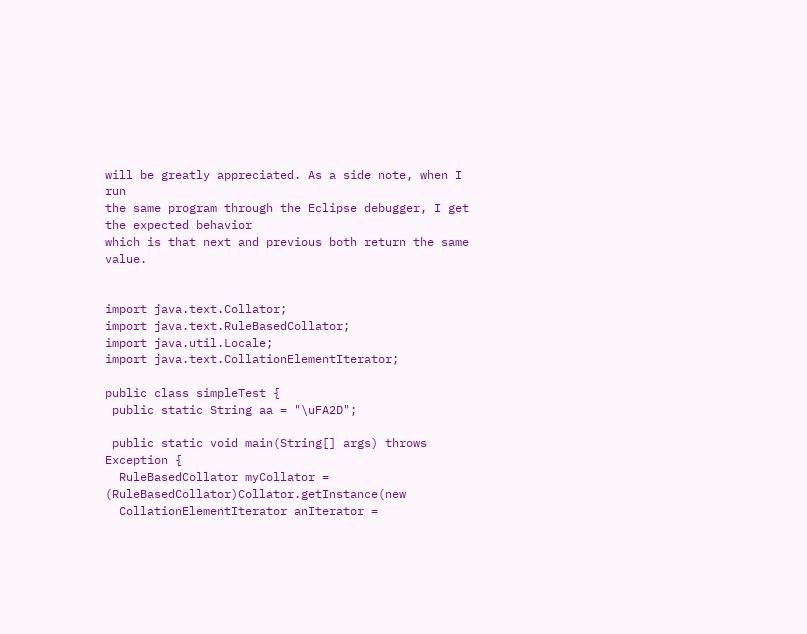will be greatly appreciated. As a side note, when I run
the same program through the Eclipse debugger, I get the expected behavior
which is that next and previous both return the same value.


import java.text.Collator;
import java.text.RuleBasedCollator;
import java.util.Locale;
import java.text.CollationElementIterator;

public class simpleTest {
 public static String aa = "\uFA2D";

 public static void main(String[] args) throws Exception {
  RuleBasedCollator myCollator = (RuleBasedCollator)Collator.getInstance(new
  CollationElementIterator anIterator =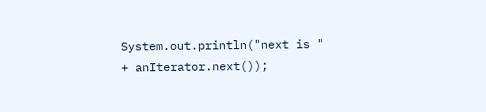System.out.println("next is " + anIterator.next());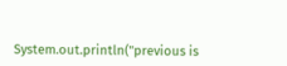System.out.println("previous is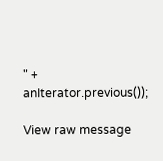" + anIterator.previous());

View raw message